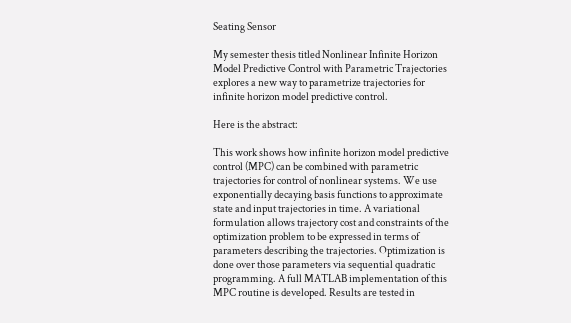Seating Sensor

My semester thesis titled Nonlinear Infinite Horizon Model Predictive Control with Parametric Trajectories explores a new way to parametrize trajectories for infinite horizon model predictive control.

Here is the abstract:

This work shows how infinite horizon model predictive control (MPC) can be combined with parametric trajectories for control of nonlinear systems. We use exponentially decaying basis functions to approximate state and input trajectories in time. A variational formulation allows trajectory cost and constraints of the optimization problem to be expressed in terms of parameters describing the trajectories. Optimization is done over those parameters via sequential quadratic programming. A full MATLAB implementation of this MPC routine is developed. Results are tested in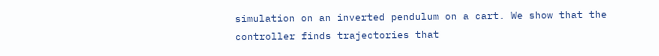simulation on an inverted pendulum on a cart. We show that the controller finds trajectories that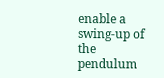enable a swing-up of the pendulum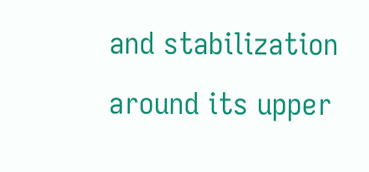and stabilization around its upper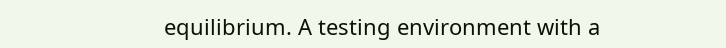equilibrium. A testing environment with a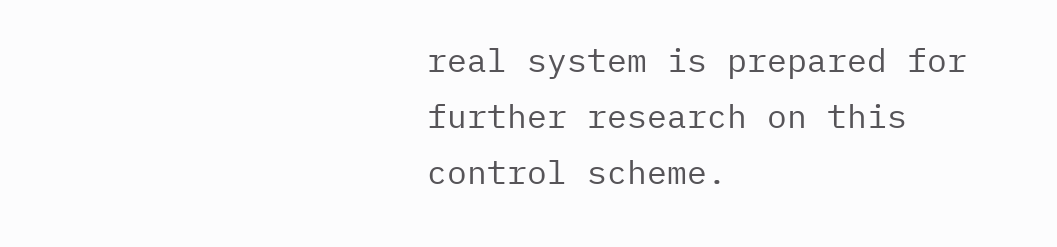real system is prepared for further research on this control scheme.